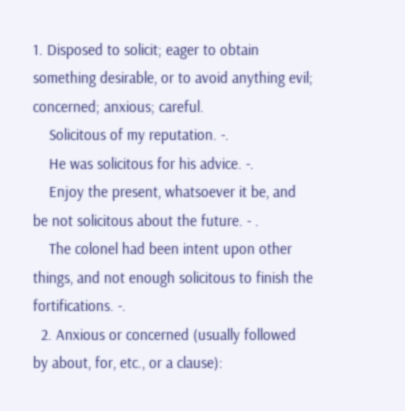1. Disposed to solicit; eager to obtain something desirable, or to avoid anything evil; concerned; anxious; careful.
    Solicitous of my reputation. -.
    He was solicitous for his advice. -.
    Enjoy the present, whatsoever it be, and be not solicitous about the future. - .
    The colonel had been intent upon other things, and not enough solicitous to finish the fortifications. -.
  2. Anxious or concerned (usually followed by about, for, etc., or a clause):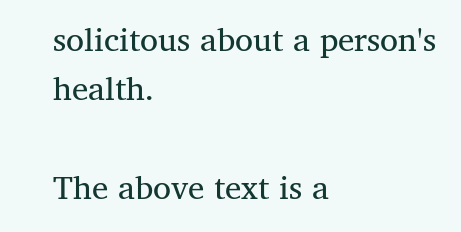solicitous about a person's health.

The above text is a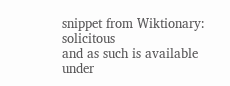snippet from Wiktionary: solicitous
and as such is available under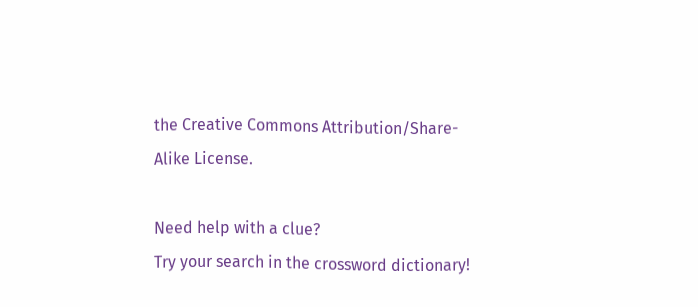the Creative Commons Attribution/Share-Alike License.

Need help with a clue?
Try your search in the crossword dictionary!